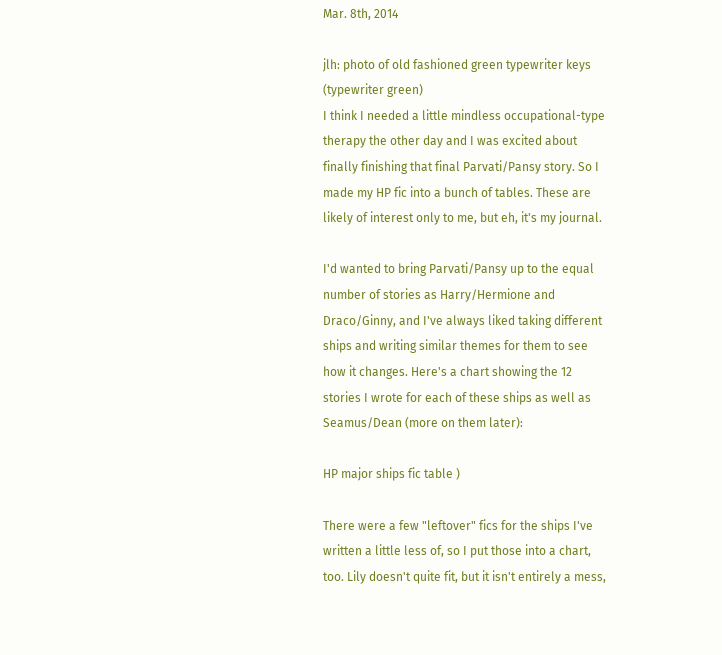Mar. 8th, 2014

jlh: photo of old fashioned green typewriter keys (typewriter green)
I think I needed a little mindless occupational-type therapy the other day and I was excited about finally finishing that final Parvati/Pansy story. So I made my HP fic into a bunch of tables. These are likely of interest only to me, but eh, it's my journal.

I'd wanted to bring Parvati/Pansy up to the equal number of stories as Harry/Hermione and Draco/Ginny, and I've always liked taking different ships and writing similar themes for them to see how it changes. Here's a chart showing the 12 stories I wrote for each of these ships as well as Seamus/Dean (more on them later):

HP major ships fic table )

There were a few "leftover" fics for the ships I've written a little less of, so I put those into a chart, too. Lily doesn't quite fit, but it isn't entirely a mess,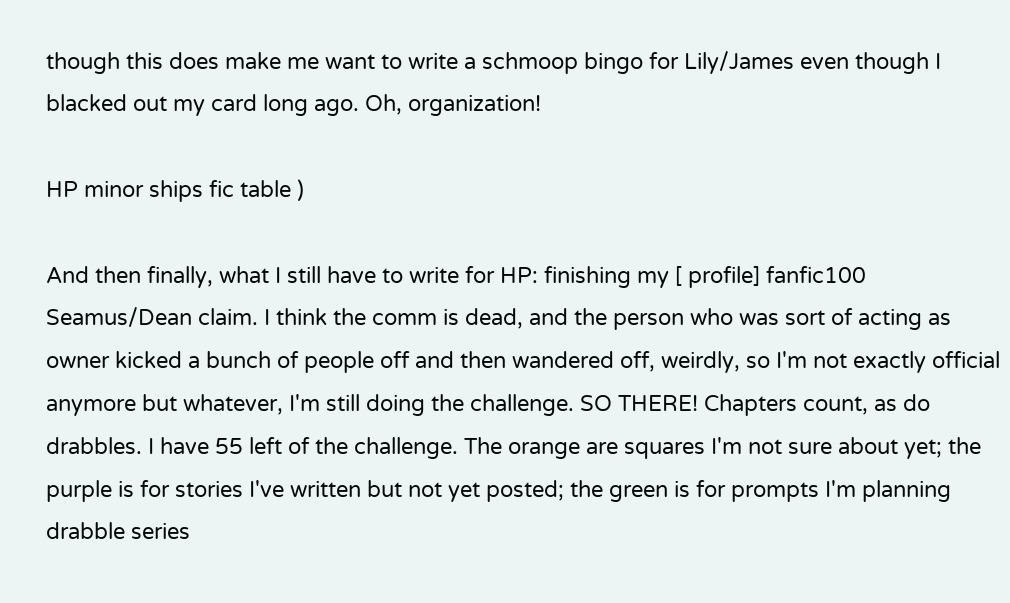though this does make me want to write a schmoop bingo for Lily/James even though I blacked out my card long ago. Oh, organization!

HP minor ships fic table )

And then finally, what I still have to write for HP: finishing my [ profile] fanfic100 Seamus/Dean claim. I think the comm is dead, and the person who was sort of acting as owner kicked a bunch of people off and then wandered off, weirdly, so I'm not exactly official anymore but whatever, I'm still doing the challenge. SO THERE! Chapters count, as do drabbles. I have 55 left of the challenge. The orange are squares I'm not sure about yet; the purple is for stories I've written but not yet posted; the green is for prompts I'm planning drabble series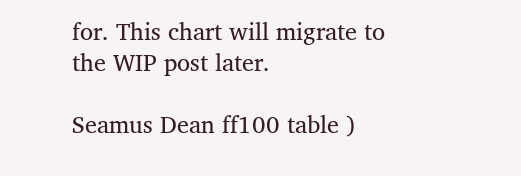for. This chart will migrate to the WIP post later.

Seamus Dean ff100 table )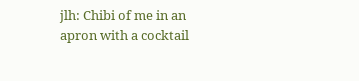jlh: Chibi of me in an apron with a cocktail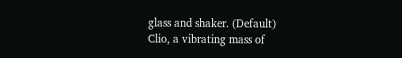glass and shaker. (Default)
Clio, a vibrating mass of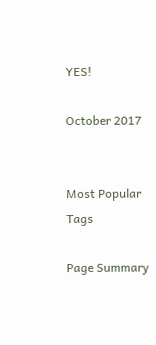YES!

October 2017


Most Popular Tags

Page Summary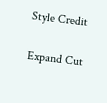Style Credit

Expand Cut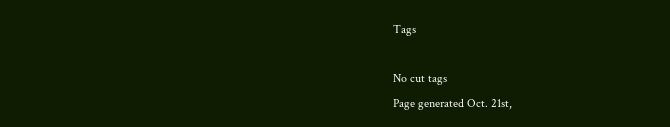Tags

No cut tags
Page generated Oct. 21st,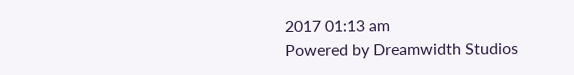2017 01:13 am
Powered by Dreamwidth Studios